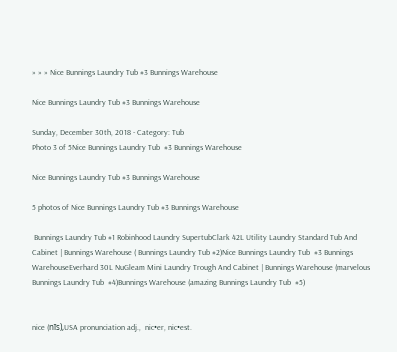» » » Nice Bunnings Laundry Tub #3 Bunnings Warehouse

Nice Bunnings Laundry Tub #3 Bunnings Warehouse

Sunday, December 30th, 2018 - Category: Tub
Photo 3 of 5Nice Bunnings Laundry Tub  #3 Bunnings Warehouse

Nice Bunnings Laundry Tub #3 Bunnings Warehouse

5 photos of Nice Bunnings Laundry Tub #3 Bunnings Warehouse

 Bunnings Laundry Tub #1 Robinhood Laundry SupertubClark 42L Utility Laundry Standard Tub And Cabinet | Bunnings Warehouse ( Bunnings Laundry Tub #2)Nice Bunnings Laundry Tub  #3 Bunnings WarehouseEverhard 30L NuGleam Mini Laundry Trough And Cabinet | Bunnings Warehouse (marvelous Bunnings Laundry Tub  #4)Bunnings Warehouse (amazing Bunnings Laundry Tub  #5)


nice (nīs),USA pronunciation adj.,  nic•er, nic•est.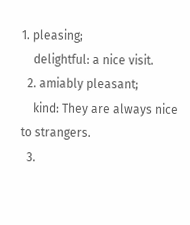1. pleasing;
    delightful: a nice visit.
  2. amiably pleasant;
    kind: They are always nice to strangers.
  3.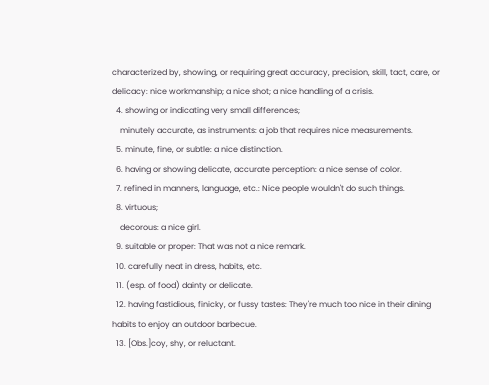characterized by, showing, or requiring great accuracy, precision, skill, tact, care, or delicacy: nice workmanship; a nice shot; a nice handling of a crisis.
  4. showing or indicating very small differences;
    minutely accurate, as instruments: a job that requires nice measurements.
  5. minute, fine, or subtle: a nice distinction.
  6. having or showing delicate, accurate perception: a nice sense of color.
  7. refined in manners, language, etc.: Nice people wouldn't do such things.
  8. virtuous;
    decorous: a nice girl.
  9. suitable or proper: That was not a nice remark.
  10. carefully neat in dress, habits, etc.
  11. (esp. of food) dainty or delicate.
  12. having fastidious, finicky, or fussy tastes: They're much too nice in their dining habits to enjoy an outdoor barbecue.
  13. [Obs.]coy, shy, or reluctant.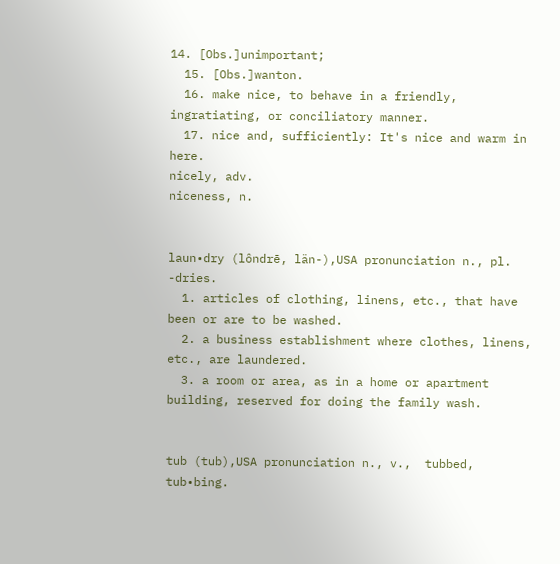14. [Obs.]unimportant;
  15. [Obs.]wanton.
  16. make nice, to behave in a friendly, ingratiating, or conciliatory manner.
  17. nice and, sufficiently: It's nice and warm in here.
nicely, adv.
niceness, n.


laun•dry (lôndrē, län-),USA pronunciation n., pl.  -dries.
  1. articles of clothing, linens, etc., that have been or are to be washed.
  2. a business establishment where clothes, linens, etc., are laundered.
  3. a room or area, as in a home or apartment building, reserved for doing the family wash.


tub (tub),USA pronunciation n., v.,  tubbed, tub•bing.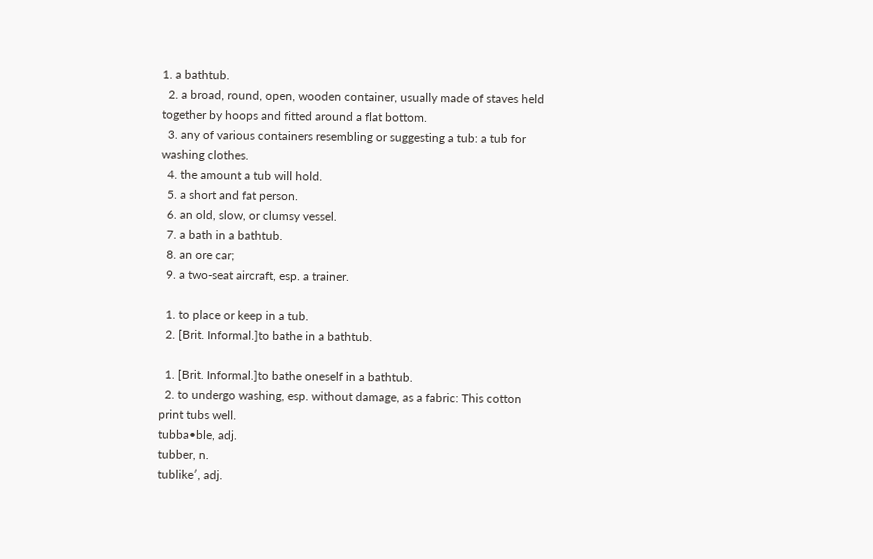1. a bathtub.
  2. a broad, round, open, wooden container, usually made of staves held together by hoops and fitted around a flat bottom.
  3. any of various containers resembling or suggesting a tub: a tub for washing clothes.
  4. the amount a tub will hold.
  5. a short and fat person.
  6. an old, slow, or clumsy vessel.
  7. a bath in a bathtub.
  8. an ore car;
  9. a two-seat aircraft, esp. a trainer.

  1. to place or keep in a tub.
  2. [Brit. Informal.]to bathe in a bathtub.

  1. [Brit. Informal.]to bathe oneself in a bathtub.
  2. to undergo washing, esp. without damage, as a fabric: This cotton print tubs well.
tubba•ble, adj.
tubber, n.
tublike′, adj.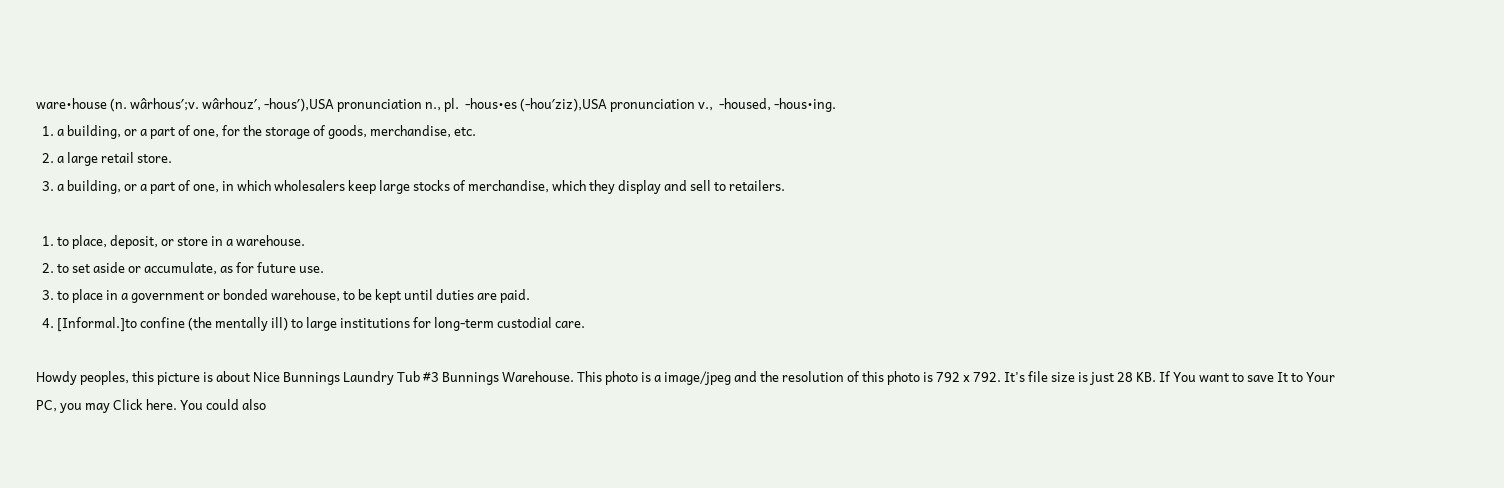ware•house (n. wârhous′;v. wârhouz′, -hous′),USA pronunciation n., pl.  -hous•es (-hou′ziz),USA pronunciation v.,  -housed, -hous•ing.
  1. a building, or a part of one, for the storage of goods, merchandise, etc.
  2. a large retail store.
  3. a building, or a part of one, in which wholesalers keep large stocks of merchandise, which they display and sell to retailers.

  1. to place, deposit, or store in a warehouse.
  2. to set aside or accumulate, as for future use.
  3. to place in a government or bonded warehouse, to be kept until duties are paid.
  4. [Informal.]to confine (the mentally ill) to large institutions for long-term custodial care.

Howdy peoples, this picture is about Nice Bunnings Laundry Tub #3 Bunnings Warehouse. This photo is a image/jpeg and the resolution of this photo is 792 x 792. It's file size is just 28 KB. If You want to save It to Your PC, you may Click here. You could also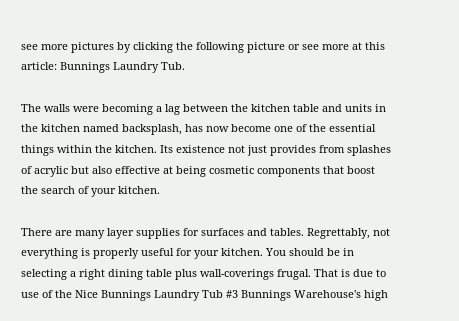see more pictures by clicking the following picture or see more at this article: Bunnings Laundry Tub.

The walls were becoming a lag between the kitchen table and units in the kitchen named backsplash, has now become one of the essential things within the kitchen. Its existence not just provides from splashes of acrylic but also effective at being cosmetic components that boost the search of your kitchen.

There are many layer supplies for surfaces and tables. Regrettably, not everything is properly useful for your kitchen. You should be in selecting a right dining table plus wall-coverings frugal. That is due to use of the Nice Bunnings Laundry Tub #3 Bunnings Warehouse's high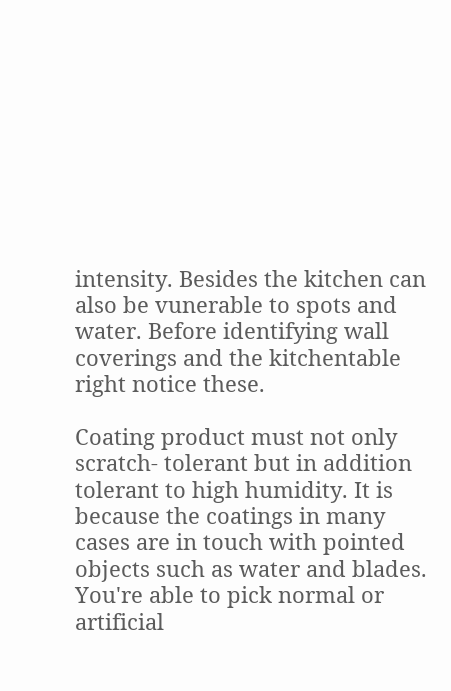intensity. Besides the kitchen can also be vunerable to spots and water. Before identifying wall coverings and the kitchentable right notice these.

Coating product must not only scratch- tolerant but in addition tolerant to high humidity. It is because the coatings in many cases are in touch with pointed objects such as water and blades. You're able to pick normal or artificial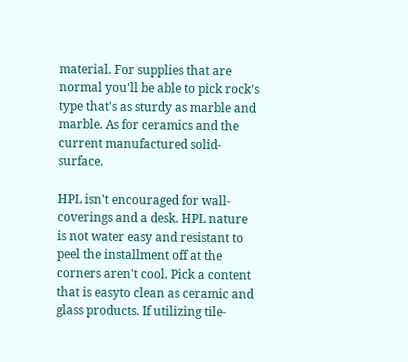material. For supplies that are normal you'll be able to pick rock's type that's as sturdy as marble and marble. As for ceramics and the current manufactured solid-surface.

HPL isn't encouraged for wall-coverings and a desk. HPL nature is not water easy and resistant to peel the installment off at the corners aren't cool. Pick a content that is easyto clean as ceramic and glass products. If utilizing tile-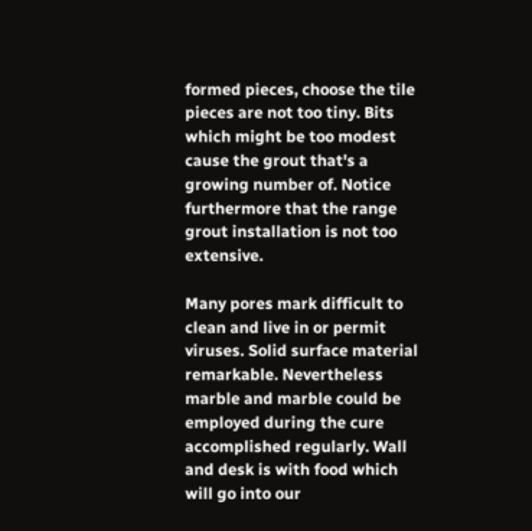formed pieces, choose the tile pieces are not too tiny. Bits which might be too modest cause the grout that's a growing number of. Notice furthermore that the range grout installation is not too extensive.

Many pores mark difficult to clean and live in or permit viruses. Solid surface material remarkable. Nevertheless marble and marble could be employed during the cure accomplished regularly. Wall and desk is with food which will go into our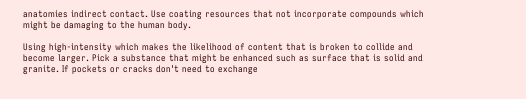anatomies indirect contact. Use coating resources that not incorporate compounds which might be damaging to the human body.

Using high-intensity which makes the likelihood of content that is broken to collide and become larger. Pick a substance that might be enhanced such as surface that is solid and granite. If pockets or cracks don't need to exchange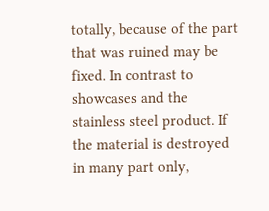totally, because of the part that was ruined may be fixed. In contrast to showcases and the stainless steel product. If the material is destroyed in many part only,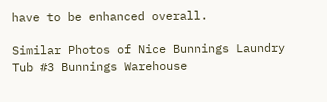have to be enhanced overall.

Similar Photos of Nice Bunnings Laundry Tub #3 Bunnings Warehouse